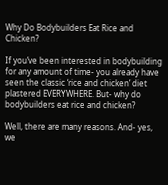Why Do Bodybuilders Eat Rice and Chicken?

If you’ve been interested in bodybuilding for any amount of time- you already have seen the classic ‘rice and chicken’ diet plastered EVERYWHERE. But- why do bodybuilders eat rice and chicken?

Well, there are many reasons. And- yes, we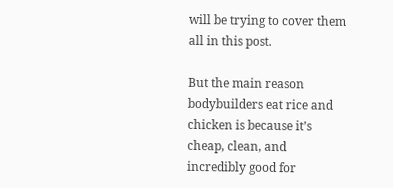will be trying to cover them all in this post.

But the main reason bodybuilders eat rice and chicken is because it’s cheap, clean, and incredibly good for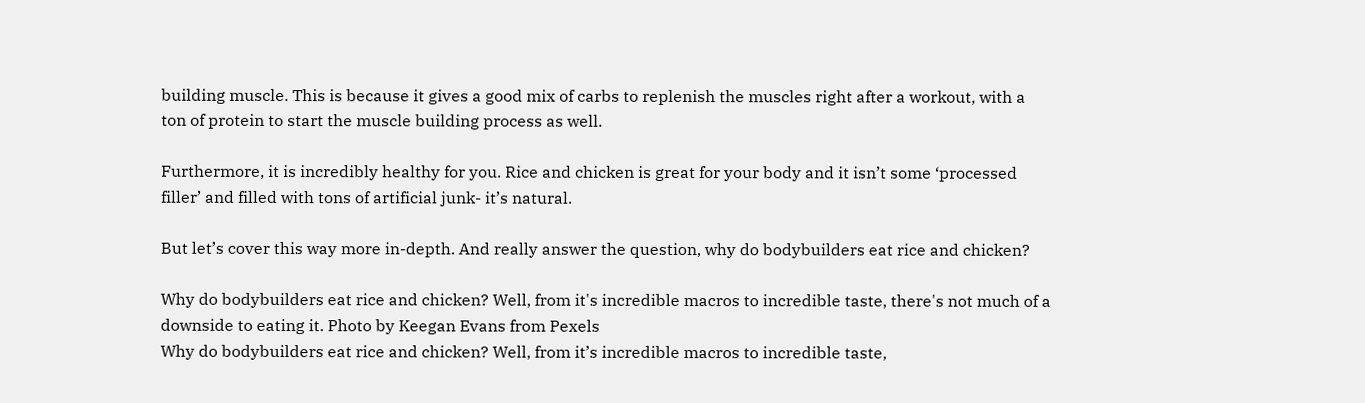building muscle. This is because it gives a good mix of carbs to replenish the muscles right after a workout, with a ton of protein to start the muscle building process as well.

Furthermore, it is incredibly healthy for you. Rice and chicken is great for your body and it isn’t some ‘processed filler’ and filled with tons of artificial junk- it’s natural.

But let’s cover this way more in-depth. And really answer the question, why do bodybuilders eat rice and chicken?

Why do bodybuilders eat rice and chicken? Well, from it's incredible macros to incredible taste, there's not much of a downside to eating it. Photo by Keegan Evans from Pexels
Why do bodybuilders eat rice and chicken? Well, from it’s incredible macros to incredible taste,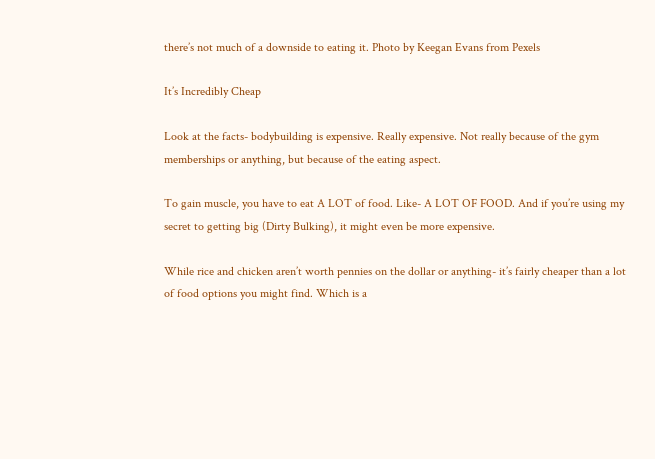there’s not much of a downside to eating it. Photo by Keegan Evans from Pexels

It’s Incredibly Cheap

Look at the facts- bodybuilding is expensive. Really expensive. Not really because of the gym memberships or anything, but because of the eating aspect.

To gain muscle, you have to eat A LOT of food. Like- A LOT OF FOOD. And if you’re using my secret to getting big (Dirty Bulking), it might even be more expensive.

While rice and chicken aren’t worth pennies on the dollar or anything- it’s fairly cheaper than a lot of food options you might find. Which is a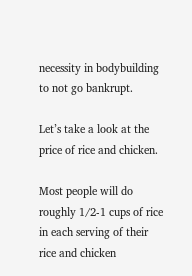necessity in bodybuilding to not go bankrupt.

Let’s take a look at the price of rice and chicken.

Most people will do roughly 1/2-1 cups of rice in each serving of their rice and chicken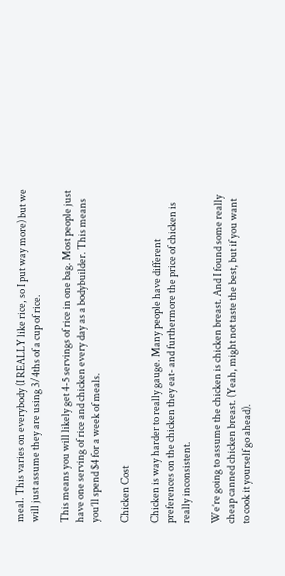meal. This varies on everybody (I REALLY like rice, so I put way more) but we will just assume they are using 3/4ths of a cup of rice.

This means you will likely get 4-5 servings of rice in one bag. Most people just have one serving of rice and chicken every day as a bodybuilder. This means you’ll spend $4 for a week of meals.

Chicken Cost

Chicken is way harder to really gauge. Many people have different preferences on the chicken they eat- and furthermore the price of chicken is really inconsistent.

We’re going to assume the chicken is chicken breast. And I found some really cheap canned chicken breast. (Yeah, might not taste the best, but if you want to cook it yourself go ahead).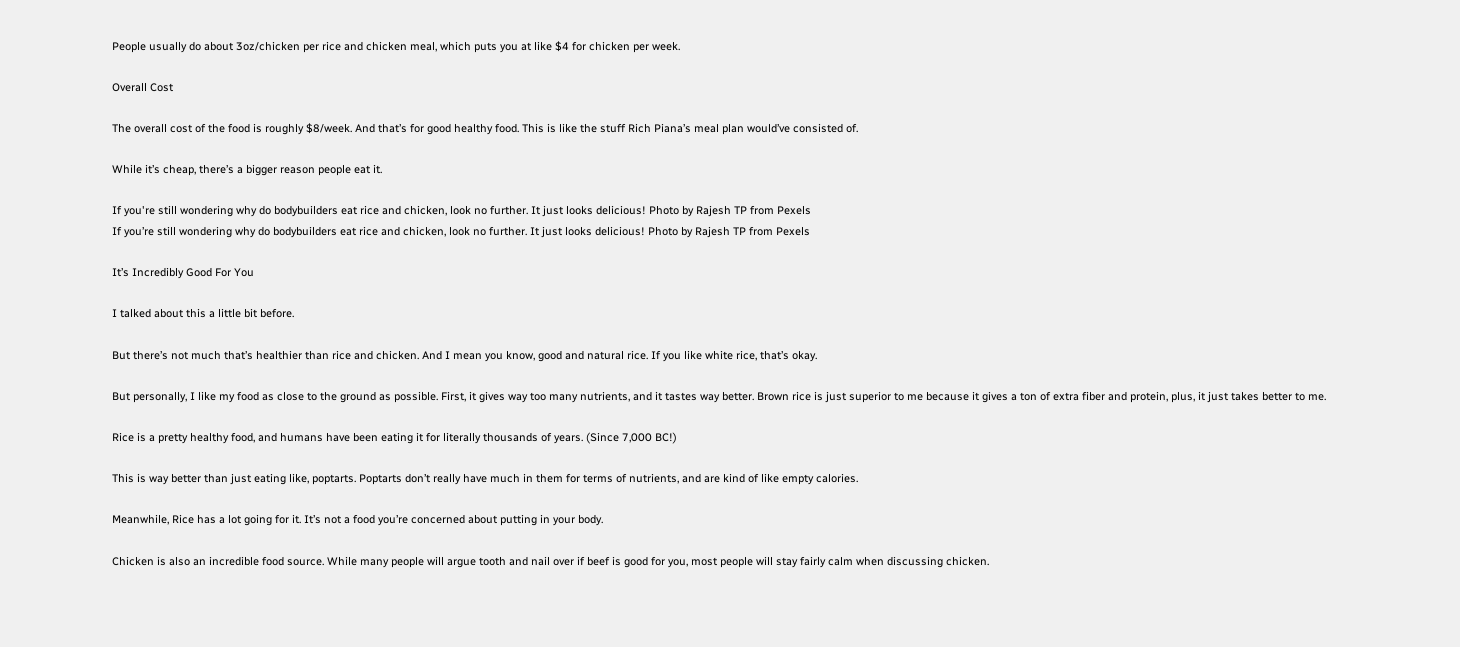People usually do about 3oz/chicken per rice and chicken meal, which puts you at like $4 for chicken per week.

Overall Cost

The overall cost of the food is roughly $8/week. And that’s for good healthy food. This is like the stuff Rich Piana’s meal plan would’ve consisted of.

While it’s cheap, there’s a bigger reason people eat it.

If you're still wondering why do bodybuilders eat rice and chicken, look no further. It just looks delicious! Photo by Rajesh TP from Pexels
If you’re still wondering why do bodybuilders eat rice and chicken, look no further. It just looks delicious! Photo by Rajesh TP from Pexels

It’s Incredibly Good For You

I talked about this a little bit before.

But there’s not much that’s healthier than rice and chicken. And I mean you know, good and natural rice. If you like white rice, that’s okay.

But personally, I like my food as close to the ground as possible. First, it gives way too many nutrients, and it tastes way better. Brown rice is just superior to me because it gives a ton of extra fiber and protein, plus, it just takes better to me.

Rice is a pretty healthy food, and humans have been eating it for literally thousands of years. (Since 7,000 BC!)

This is way better than just eating like, poptarts. Poptarts don’t really have much in them for terms of nutrients, and are kind of like empty calories.

Meanwhile, Rice has a lot going for it. It’s not a food you’re concerned about putting in your body.

Chicken is also an incredible food source. While many people will argue tooth and nail over if beef is good for you, most people will stay fairly calm when discussing chicken.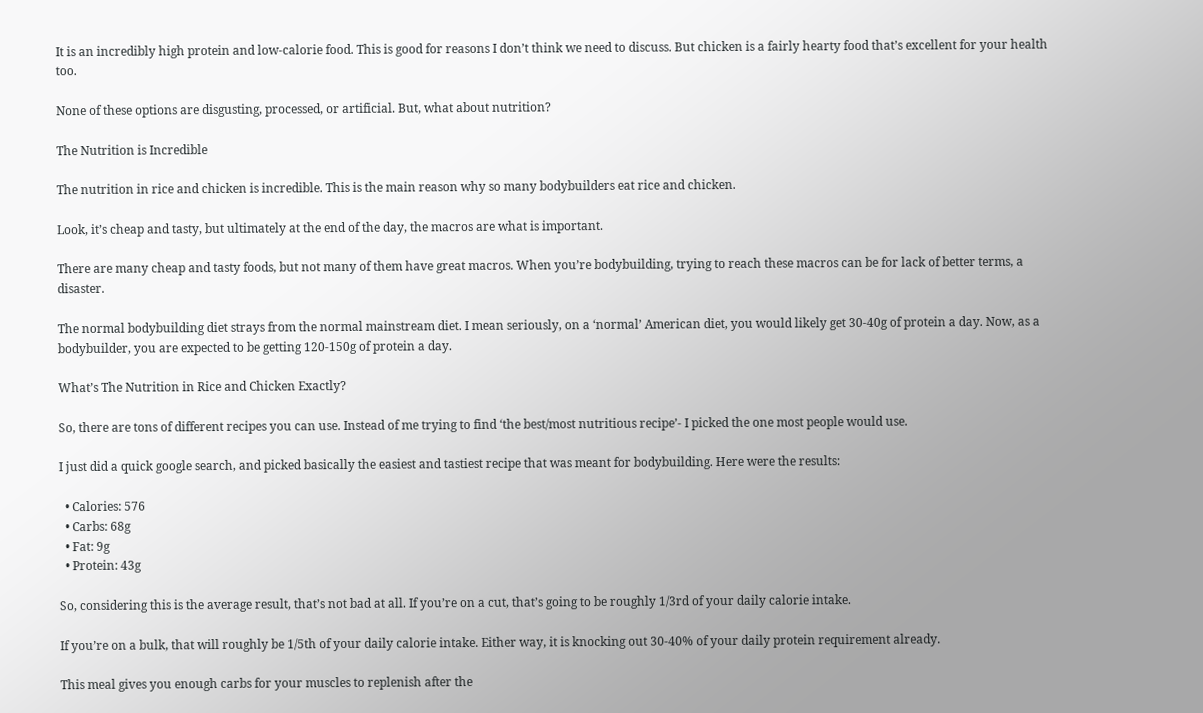It is an incredibly high protein and low-calorie food. This is good for reasons I don’t think we need to discuss. But chicken is a fairly hearty food that’s excellent for your health too.

None of these options are disgusting, processed, or artificial. But, what about nutrition?

The Nutrition is Incredible

The nutrition in rice and chicken is incredible. This is the main reason why so many bodybuilders eat rice and chicken.

Look, it’s cheap and tasty, but ultimately at the end of the day, the macros are what is important.

There are many cheap and tasty foods, but not many of them have great macros. When you’re bodybuilding, trying to reach these macros can be for lack of better terms, a disaster.

The normal bodybuilding diet strays from the normal mainstream diet. I mean seriously, on a ‘normal’ American diet, you would likely get 30-40g of protein a day. Now, as a bodybuilder, you are expected to be getting 120-150g of protein a day.

What’s The Nutrition in Rice and Chicken Exactly?

So, there are tons of different recipes you can use. Instead of me trying to find ‘the best/most nutritious recipe’- I picked the one most people would use.

I just did a quick google search, and picked basically the easiest and tastiest recipe that was meant for bodybuilding. Here were the results:

  • Calories: 576
  • Carbs: 68g
  • Fat: 9g
  • Protein: 43g

So, considering this is the average result, that’s not bad at all. If you’re on a cut, that’s going to be roughly 1/3rd of your daily calorie intake.

If you’re on a bulk, that will roughly be 1/5th of your daily calorie intake. Either way, it is knocking out 30-40% of your daily protein requirement already.

This meal gives you enough carbs for your muscles to replenish after the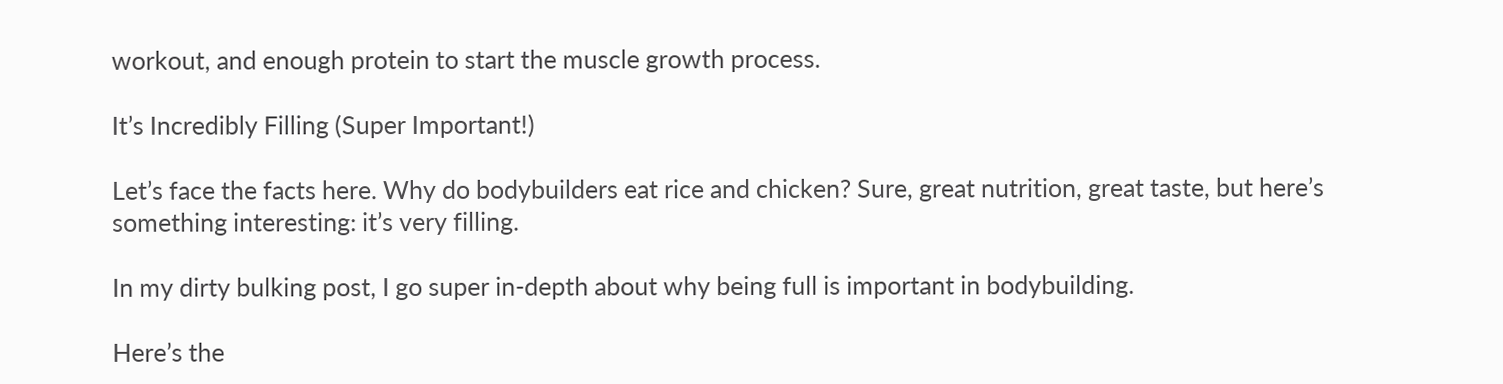workout, and enough protein to start the muscle growth process.

It’s Incredibly Filling (Super Important!)

Let’s face the facts here. Why do bodybuilders eat rice and chicken? Sure, great nutrition, great taste, but here’s something interesting: it’s very filling.

In my dirty bulking post, I go super in-depth about why being full is important in bodybuilding.

Here’s the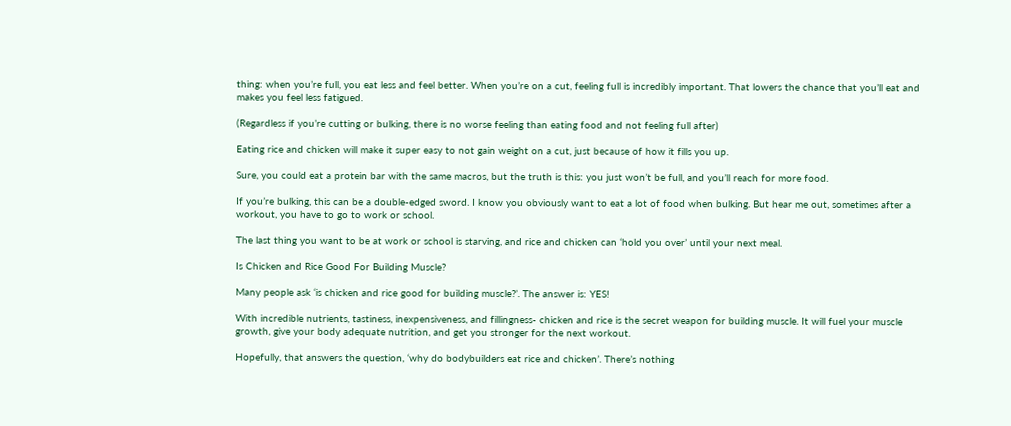thing: when you’re full, you eat less and feel better. When you’re on a cut, feeling full is incredibly important. That lowers the chance that you’ll eat and makes you feel less fatigued.

(Regardless if you’re cutting or bulking, there is no worse feeling than eating food and not feeling full after)

Eating rice and chicken will make it super easy to not gain weight on a cut, just because of how it fills you up.

Sure, you could eat a protein bar with the same macros, but the truth is this: you just won’t be full, and you’ll reach for more food.

If you’re bulking, this can be a double-edged sword. I know you obviously want to eat a lot of food when bulking. But hear me out, sometimes after a workout, you have to go to work or school.

The last thing you want to be at work or school is starving, and rice and chicken can ‘hold you over’ until your next meal.

Is Chicken and Rice Good For Building Muscle?

Many people ask ‘is chicken and rice good for building muscle?’. The answer is: YES!

With incredible nutrients, tastiness, inexpensiveness, and fillingness- chicken and rice is the secret weapon for building muscle. It will fuel your muscle growth, give your body adequate nutrition, and get you stronger for the next workout.

Hopefully, that answers the question, ‘why do bodybuilders eat rice and chicken’. There’s nothing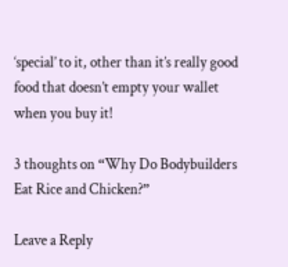‘special’ to it, other than it’s really good food that doesn’t empty your wallet when you buy it!

3 thoughts on “Why Do Bodybuilders Eat Rice and Chicken?”

Leave a Reply